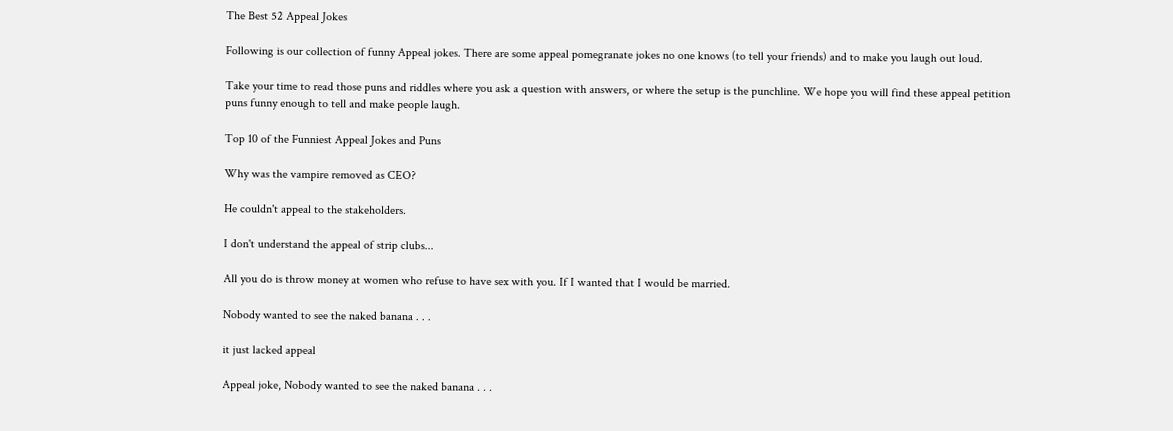The Best 52 Appeal Jokes

Following is our collection of funny Appeal jokes. There are some appeal pomegranate jokes no one knows (to tell your friends) and to make you laugh out loud.

Take your time to read those puns and riddles where you ask a question with answers, or where the setup is the punchline. We hope you will find these appeal petition puns funny enough to tell and make people laugh.

Top 10 of the Funniest Appeal Jokes and Puns

Why was the vampire removed as CEO?

He couldn't appeal to the stakeholders.

I don't understand the appeal of strip clubs...

All you do is throw money at women who refuse to have sex with you. If I wanted that I would be married.

Nobody wanted to see the naked banana . . .

it just lacked appeal

Appeal joke, Nobody wanted to see the naked banana . . .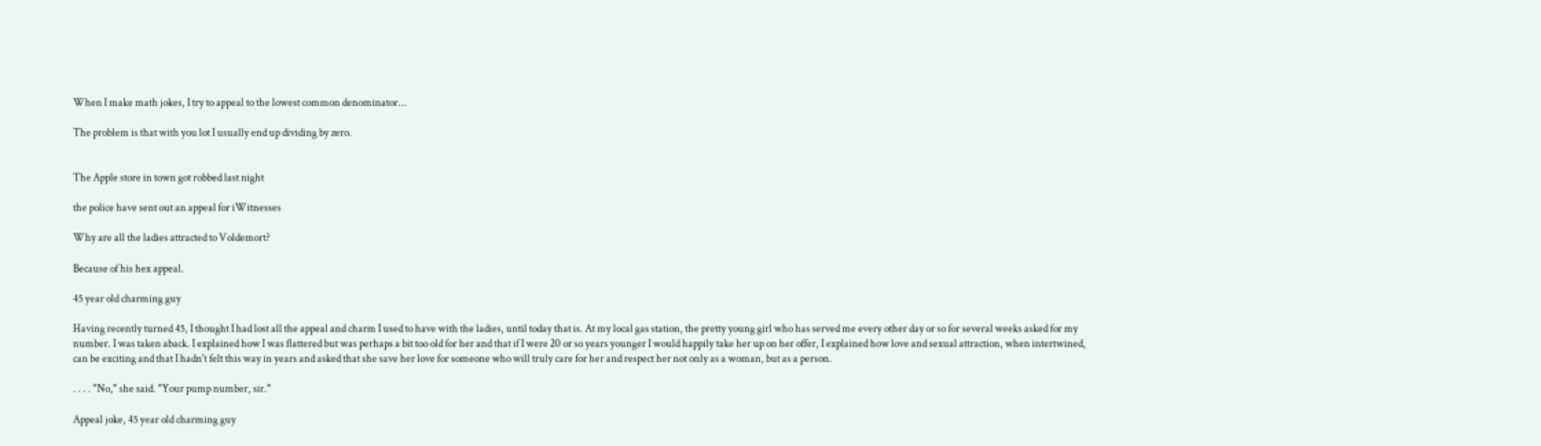When I make math jokes, I try to appeal to the lowest common denominator...

The problem is that with you lot I usually end up dividing by zero.


The Apple store in town got robbed last night

the police have sent out an appeal for iWitnesses

Why are all the ladies attracted to Voldemort?

Because of his hex appeal.

45 year old charming guy

Having recently turned 45, I thought I had lost all the appeal and charm I used to have with the ladies, until today that is. At my local gas station, the pretty young girl who has served me every other day or so for several weeks asked for my number. I was taken aback. I explained how I was flattered but was perhaps a bit too old for her and that if I were 20 or so years younger I would happily take her up on her offer, I explained how love and sexual attraction, when intertwined, can be exciting and that I hadn't felt this way in years and asked that she save her love for someone who will truly care for her and respect her not only as a woman, but as a person.

. . . . "No," she said. "Your pump number, sir."

Appeal joke, 45 year old charming guy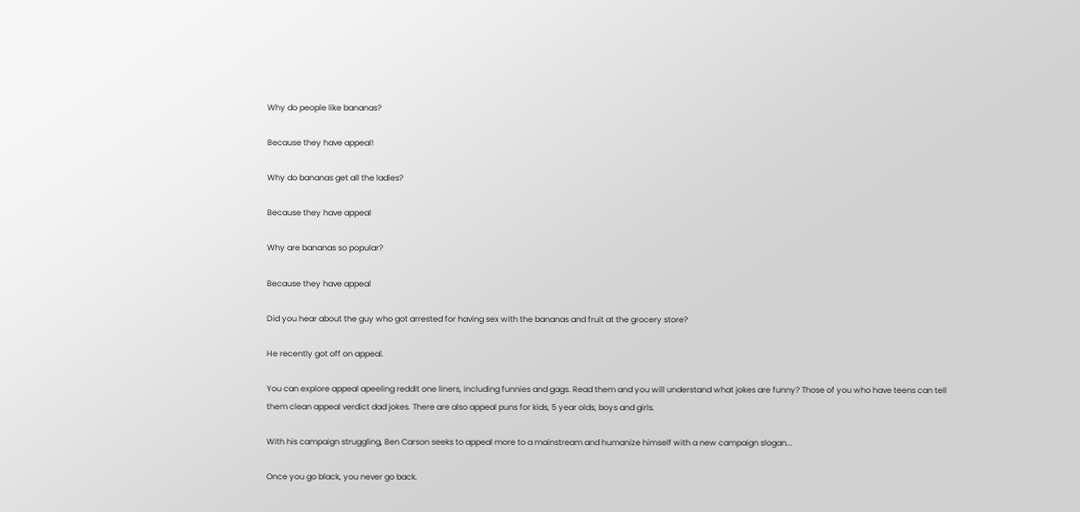Why do people like bananas?

Because they have appeal!

Why do bananas get all the ladies?

Because they have appeal

Why are bananas so popular?

Because they have appeal

Did you hear about the guy who got arrested for having sex with the bananas and fruit at the grocery store?

He recently got off on appeal.

You can explore appeal apeeling reddit one liners, including funnies and gags. Read them and you will understand what jokes are funny? Those of you who have teens can tell them clean appeal verdict dad jokes. There are also appeal puns for kids, 5 year olds, boys and girls.

With his campaign struggling, Ben Carson seeks to appeal more to a mainstream and humanize himself with a new campaign slogan...

Once you go black, you never go back.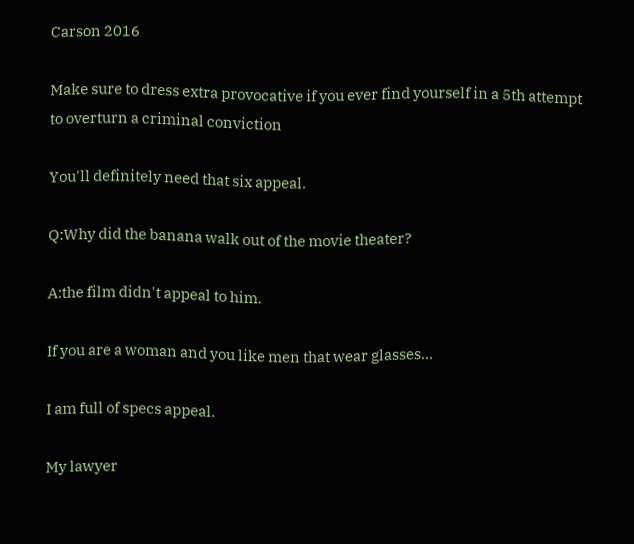Carson 2016

Make sure to dress extra provocative if you ever find yourself in a 5th attempt to overturn a criminal conviction

You'll definitely need that six appeal.

Q:Why did the banana walk out of the movie theater?

A:the film didn't appeal to him.

If you are a woman and you like men that wear glasses...

I am full of specs appeal.

My lawyer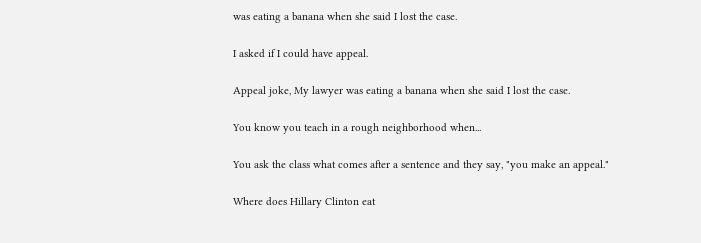was eating a banana when she said I lost the case.

I asked if I could have appeal.

Appeal joke, My lawyer was eating a banana when she said I lost the case.

You know you teach in a rough neighborhood when...

You ask the class what comes after a sentence and they say, "you make an appeal."

Where does Hillary Clinton eat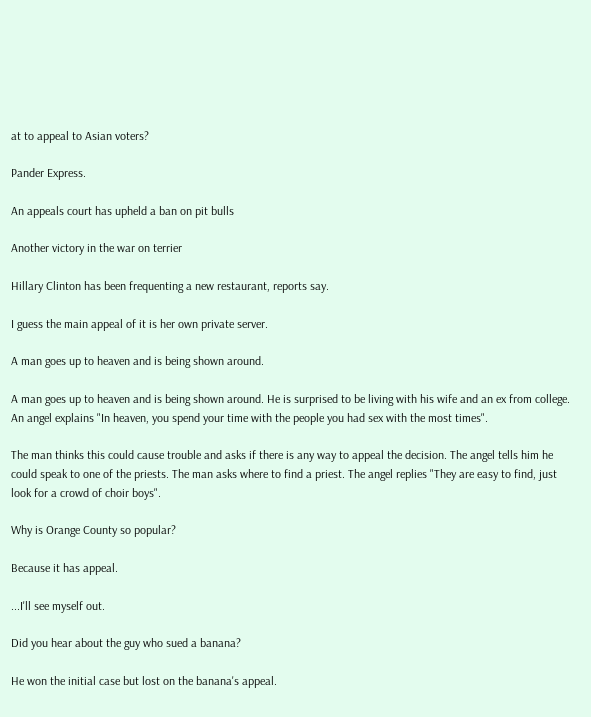at to appeal to Asian voters?

Pander Express.

An appeals court has upheld a ban on pit bulls

Another victory in the war on terrier

Hillary Clinton has been frequenting a new restaurant, reports say.

I guess the main appeal of it is her own private server.

A man goes up to heaven and is being shown around.

A man goes up to heaven and is being shown around. He is surprised to be living with his wife and an ex from college. An angel explains "In heaven, you spend your time with the people you had sex with the most times".

The man thinks this could cause trouble and asks if there is any way to appeal the decision. The angel tells him he could speak to one of the priests. The man asks where to find a priest. The angel replies "They are easy to find, just look for a crowd of choir boys".

Why is Orange County so popular?

Because it has appeal.

...I'll see myself out.

Did you hear about the guy who sued a banana?

He won the initial case but lost on the banana's appeal.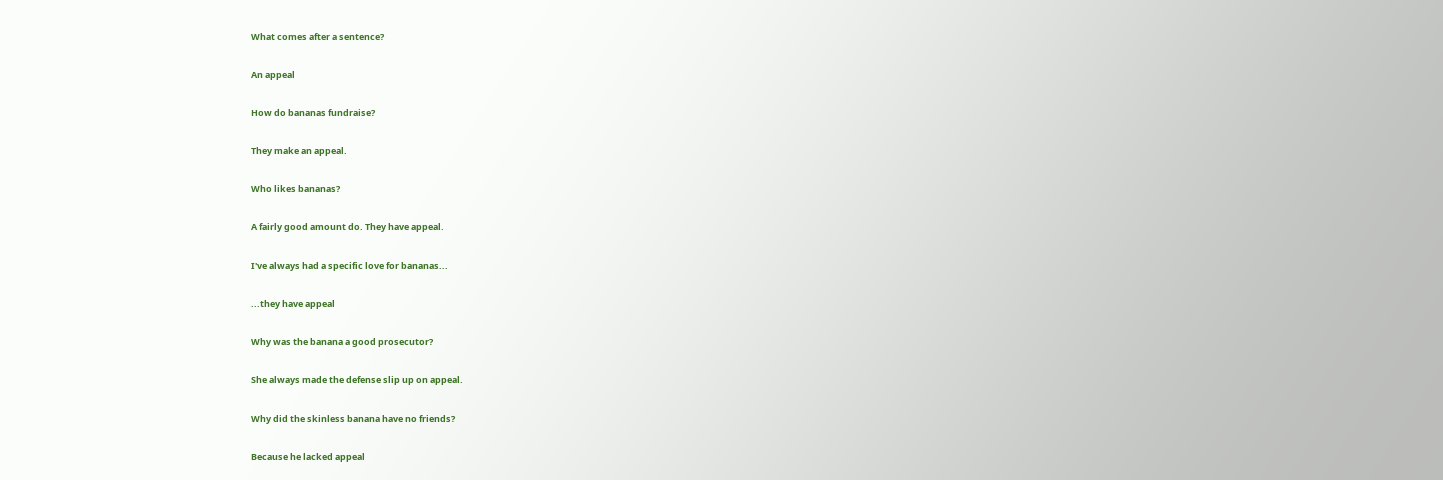What comes after a sentence?

An appeal

How do bananas fundraise?

They make an appeal.

Who likes bananas?

A fairly good amount do. They have appeal.

I've always had a specific love for bananas...

...they have appeal

Why was the banana a good prosecutor?

She always made the defense slip up on appeal.

Why did the skinless banana have no friends?

Because he lacked appeal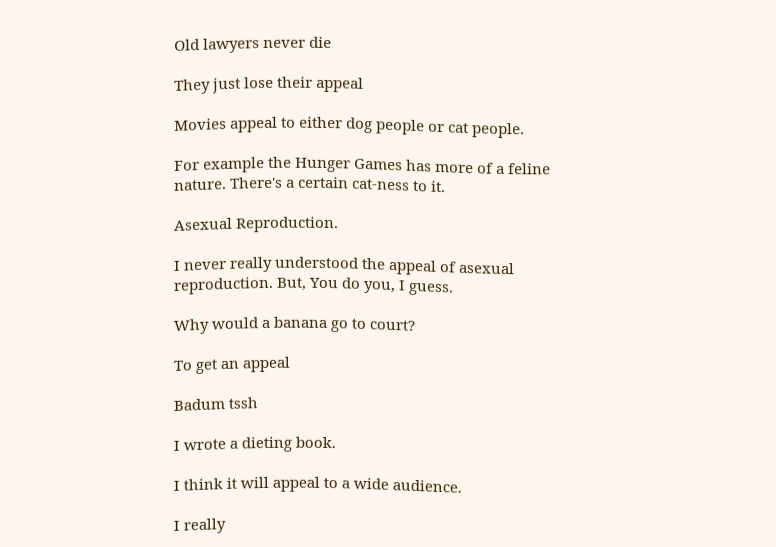Old lawyers never die

They just lose their appeal

Movies appeal to either dog people or cat people.

For example the Hunger Games has more of a feline nature. There's a certain cat-ness to it.

Asexual Reproduction.

I never really understood the appeal of asexual reproduction. But, You do you, I guess.

Why would a banana go to court?

To get an appeal

Badum tssh

I wrote a dieting book.

I think it will appeal to a wide audience.

I really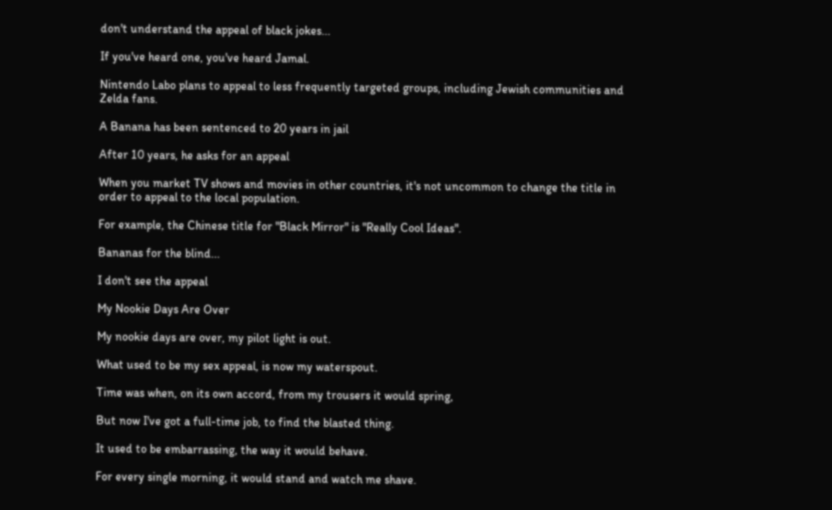don't understand the appeal of black jokes...

If you've heard one, you've heard Jamal.

Nintendo Labo plans to appeal to less frequently targeted groups, including Jewish communities and Zelda fans.

A Banana has been sentenced to 20 years in jail

After 10 years, he asks for an appeal

When you market TV shows and movies in other countries, it's not uncommon to change the title in order to appeal to the local population.

For example, the Chinese title for "Black Mirror" is "Really Cool Ideas".

Bananas for the blind...

I don't see the appeal

My Nookie Days Are Over

My nookie days are over, my pilot light is out.

What used to be my sex appeal, is now my waterspout.

Time was when, on its own accord, from my trousers it would spring,

But now I've got a full-time job, to find the blasted thing.

It used to be embarrassing, the way it would behave.

For every single morning, it would stand and watch me shave.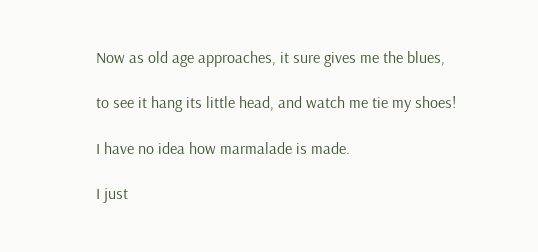Now as old age approaches, it sure gives me the blues,

to see it hang its little head, and watch me tie my shoes!

I have no idea how marmalade is made.

I just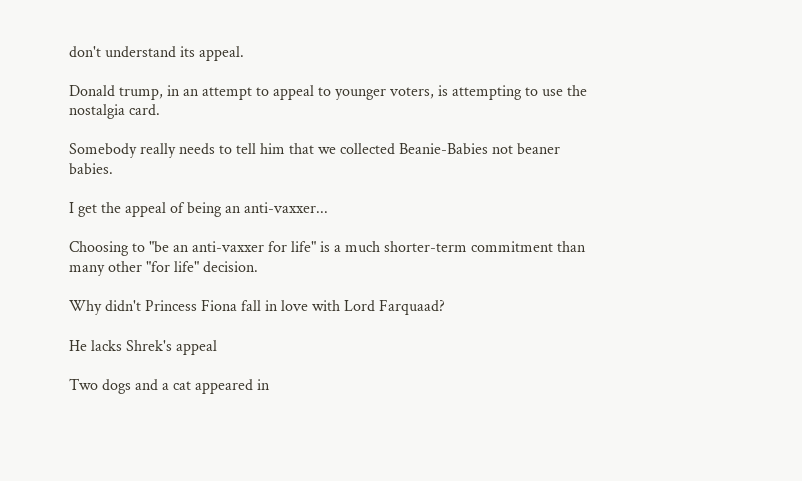don't understand its appeal.

Donald trump, in an attempt to appeal to younger voters, is attempting to use the nostalgia card.

Somebody really needs to tell him that we collected Beanie-Babies not beaner babies.

I get the appeal of being an anti-vaxxer...

Choosing to "be an anti-vaxxer for life" is a much shorter-term commitment than many other "for life" decision.

Why didn't Princess Fiona fall in love with Lord Farquaad?

He lacks Shrek's appeal

Two dogs and a cat appeared in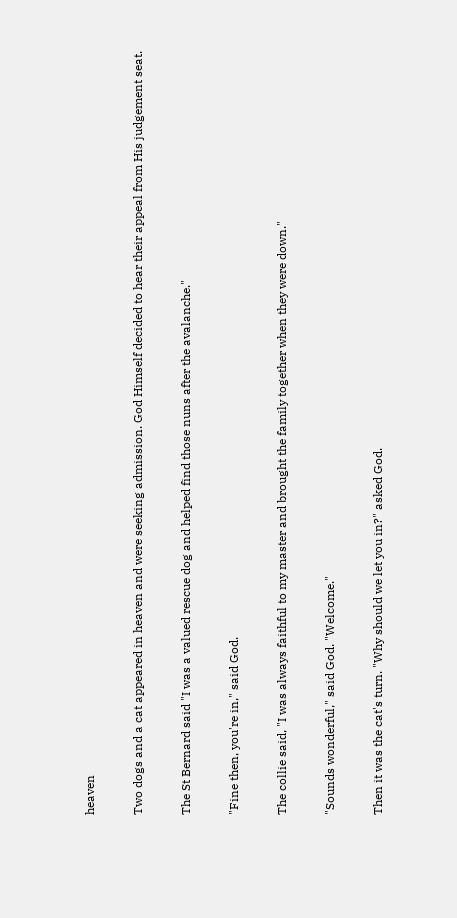heaven

Two dogs and a cat appeared in heaven and were seeking admission. God Himself decided to hear their appeal from His judgement seat.

The St Bernard said "I was a valued rescue dog and helped find those nuns after the avalanche."

"Fine then, you're in," said God.

The collie said, "I was always faithful to my master and brought the family together when they were down."

"Sounds wonderful," said God. "Welcome."

Then it was the cat's turn. "Why should we let you in?" asked God.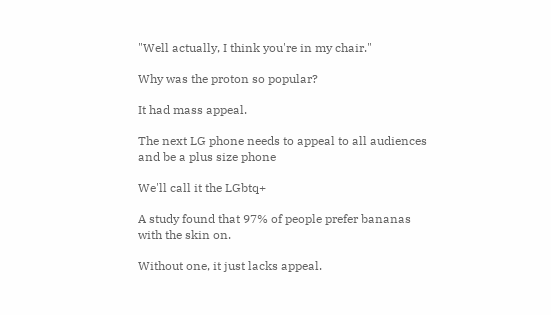"Well actually, I think you're in my chair."

Why was the proton so popular?

It had mass appeal.

The next LG phone needs to appeal to all audiences and be a plus size phone

We'll call it the LGbtq+

A study found that 97% of people prefer bananas with the skin on.

Without one, it just lacks appeal.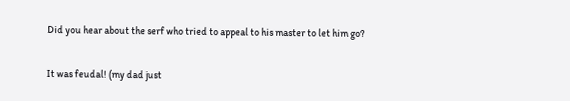Did you hear about the serf who tried to appeal to his master to let him go?

It was feudal! (my dad just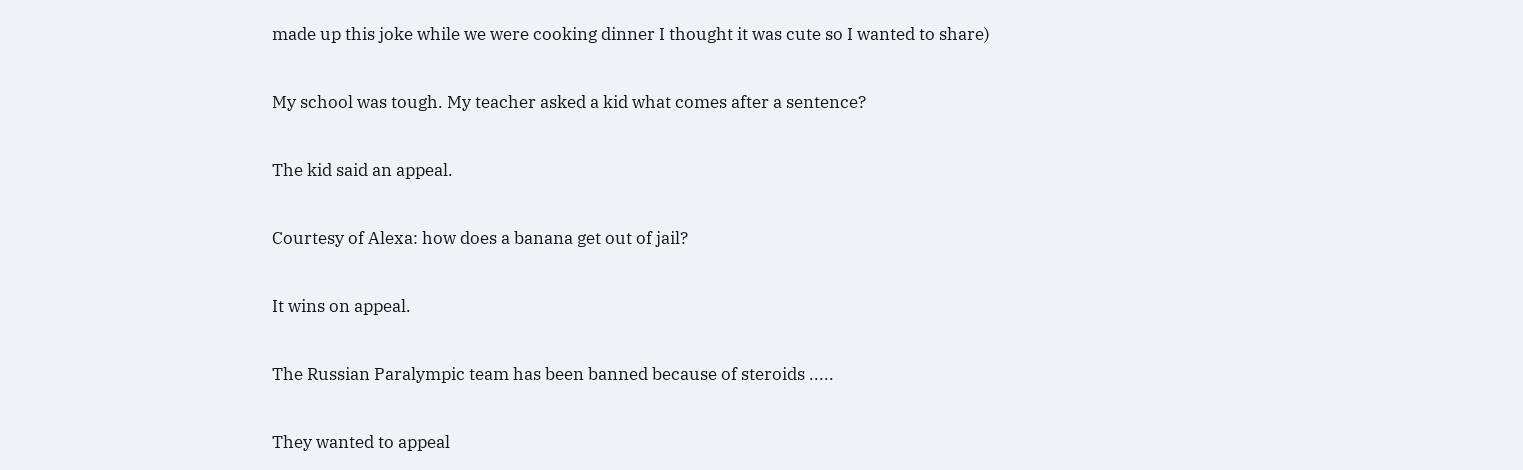made up this joke while we were cooking dinner I thought it was cute so I wanted to share)

My school was tough. My teacher asked a kid what comes after a sentence?

The kid said an appeal.

Courtesy of Alexa: how does a banana get out of jail?

It wins on appeal.

The Russian Paralympic team has been banned because of steroids .....

They wanted to appeal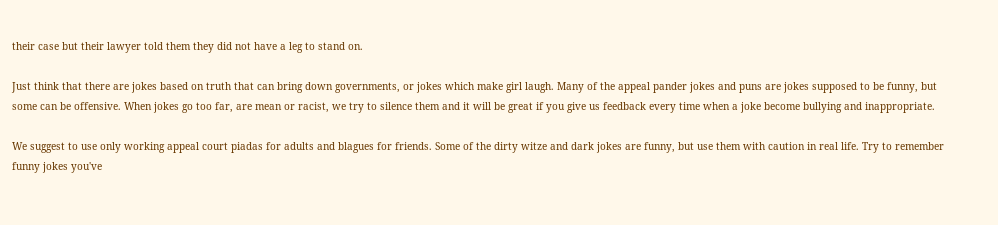their case but their lawyer told them they did not have a leg to stand on.

Just think that there are jokes based on truth that can bring down governments, or jokes which make girl laugh. Many of the appeal pander jokes and puns are jokes supposed to be funny, but some can be offensive. When jokes go too far, are mean or racist, we try to silence them and it will be great if you give us feedback every time when a joke become bullying and inappropriate.

We suggest to use only working appeal court piadas for adults and blagues for friends. Some of the dirty witze and dark jokes are funny, but use them with caution in real life. Try to remember funny jokes you've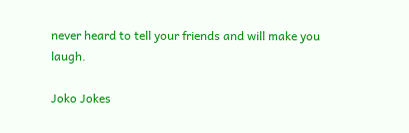never heard to tell your friends and will make you laugh.

Joko Jokes